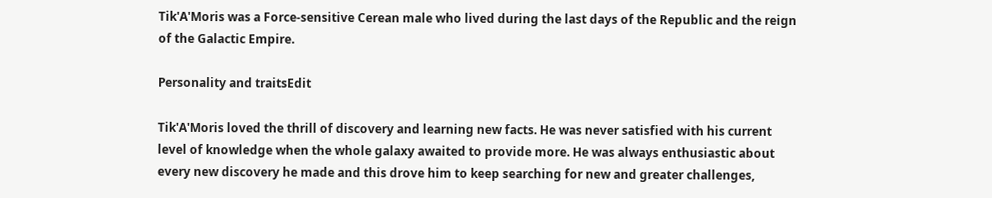Tik'A'Moris was a Force-sensitive Cerean male who lived during the last days of the Republic and the reign of the Galactic Empire.

Personality and traitsEdit

Tik'A'Moris loved the thrill of discovery and learning new facts. He was never satisfied with his current level of knowledge when the whole galaxy awaited to provide more. He was always enthusiastic about every new discovery he made and this drove him to keep searching for new and greater challenges,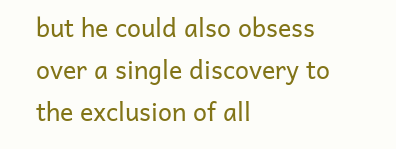but he could also obsess over a single discovery to the exclusion of all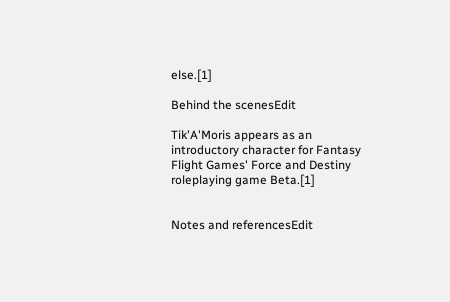else.[1]

Behind the scenesEdit

Tik'A'Moris appears as an introductory character for Fantasy Flight Games' Force and Destiny roleplaying game Beta.[1]


Notes and referencesEdit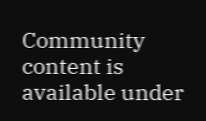Community content is available under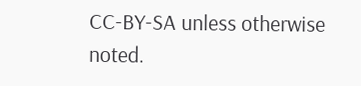CC-BY-SA unless otherwise noted.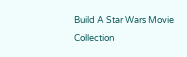Build A Star Wars Movie Collection